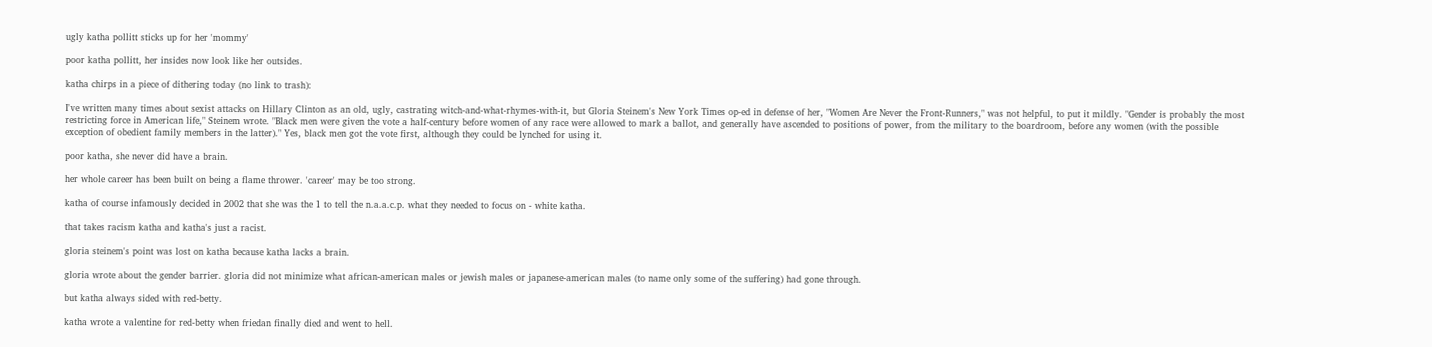ugly katha pollitt sticks up for her 'mommy'

poor katha pollitt, her insides now look like her outsides.

katha chirps in a piece of dithering today (no link to trash):

I've written many times about sexist attacks on Hillary Clinton as an old, ugly, castrating witch-and-what-rhymes-with-it, but Gloria Steinem's New York Times op-ed in defense of her, "Women Are Never the Front-Runners," was not helpful, to put it mildly. "Gender is probably the most restricting force in American life," Steinem wrote. "Black men were given the vote a half-century before women of any race were allowed to mark a ballot, and generally have ascended to positions of power, from the military to the boardroom, before any women (with the possible exception of obedient family members in the latter)." Yes, black men got the vote first, although they could be lynched for using it.

poor katha, she never did have a brain.

her whole career has been built on being a flame thrower. 'career' may be too strong.

katha of course infamously decided in 2002 that she was the 1 to tell the n.a.a.c.p. what they needed to focus on - white katha.

that takes racism katha and katha's just a racist.

gloria steinem's point was lost on katha because katha lacks a brain.

gloria wrote about the gender barrier. gloria did not minimize what african-american males or jewish males or japanese-american males (to name only some of the suffering) had gone through.

but katha always sided with red-betty.

katha wrote a valentine for red-betty when friedan finally died and went to hell.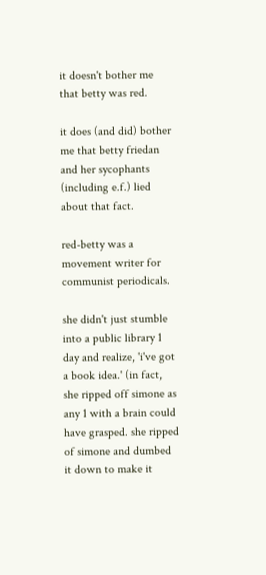it doesn't bother me that betty was red.

it does (and did) bother me that betty friedan and her sycophants (including e.f.) lied about that fact.

red-betty was a movement writer for communist periodicals.

she didn't just stumble into a public library 1 day and realize, 'i've got a book idea.' (in fact, she ripped off simone as any 1 with a brain could have grasped. she ripped of simone and dumbed it down to make it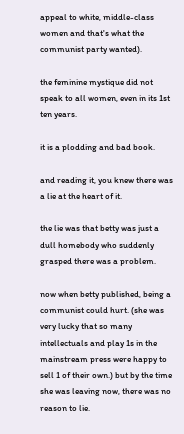appeal to white, middle-class women and that's what the communist party wanted).

the feminine mystique did not speak to all women, even in its 1st ten years.

it is a plodding and bad book.

and reading it, you knew there was a lie at the heart of it.

the lie was that betty was just a dull homebody who suddenly grasped there was a problem.

now when betty published, being a communist could hurt. (she was very lucky that so many intellectuals and play 1s in the mainstream press were happy to sell 1 of their own.) but by the time she was leaving now, there was no reason to lie.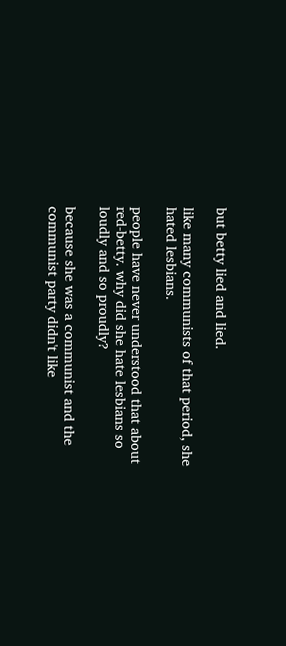but betty lied and lied.

like many communists of that period, she hated lesbians.

people have never understood that about red-betty. why did she hate lesbians so loudly and so proudly?

because she was a communist and the communist party didn't like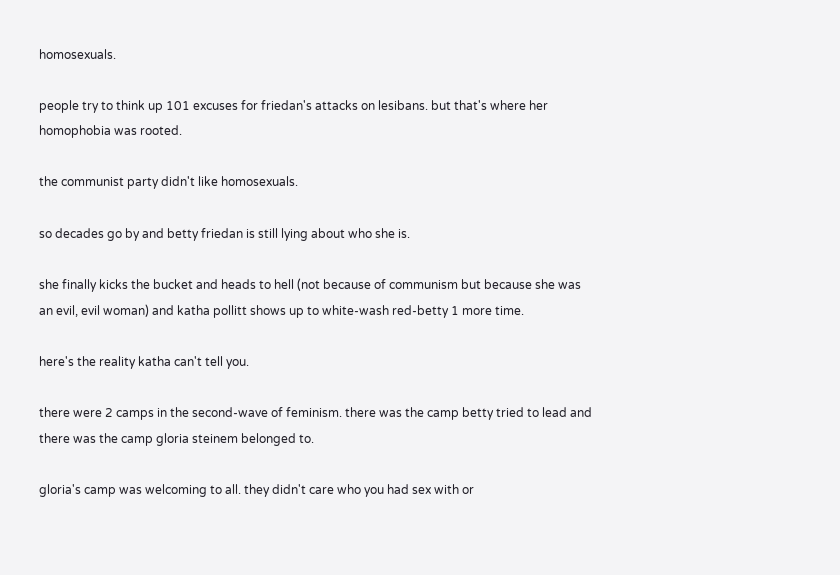homosexuals.

people try to think up 101 excuses for friedan's attacks on lesibans. but that's where her homophobia was rooted.

the communist party didn't like homosexuals.

so decades go by and betty friedan is still lying about who she is.

she finally kicks the bucket and heads to hell (not because of communism but because she was an evil, evil woman) and katha pollitt shows up to white-wash red-betty 1 more time.

here's the reality katha can't tell you.

there were 2 camps in the second-wave of feminism. there was the camp betty tried to lead and there was the camp gloria steinem belonged to.

gloria's camp was welcoming to all. they didn't care who you had sex with or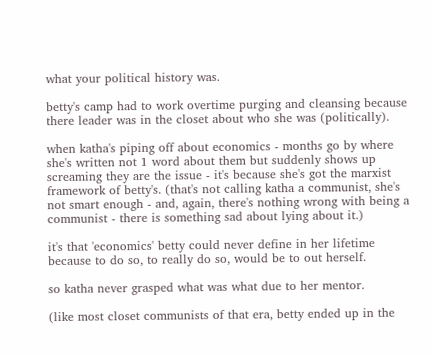what your political history was.

betty's camp had to work overtime purging and cleansing because there leader was in the closet about who she was (politically).

when katha's piping off about economics - months go by where she's written not 1 word about them but suddenly shows up screaming they are the issue - it's because she's got the marxist framework of betty's. (that's not calling katha a communist, she's not smart enough - and, again, there's nothing wrong with being a communist - there is something sad about lying about it.)

it's that 'economics' betty could never define in her lifetime because to do so, to really do so, would be to out herself.

so katha never grasped what was what due to her mentor.

(like most closet communists of that era, betty ended up in the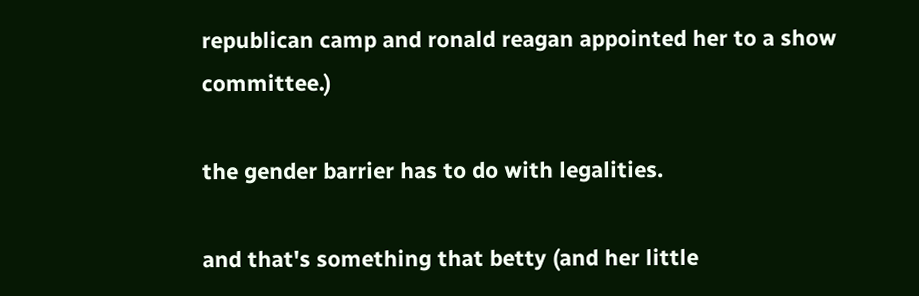republican camp and ronald reagan appointed her to a show committee.)

the gender barrier has to do with legalities.

and that's something that betty (and her little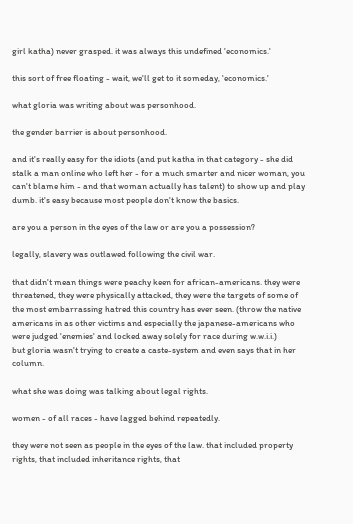girl katha) never grasped. it was always this undefined 'economics.'

this sort of free floating - wait, we'll get to it someday, 'economics.'

what gloria was writing about was personhood.

the gender barrier is about personhood.

and it's really easy for the idiots (and put katha in that category - she did stalk a man online who left her - for a much smarter and nicer woman, you can't blame him - and that woman actually has talent) to show up and play dumb. it's easy because most people don't know the basics.

are you a person in the eyes of the law or are you a possession?

legally, slavery was outlawed following the civil war.

that didn't mean things were peachy keen for african-americans. they were threatened, they were physically attacked, they were the targets of some of the most embarrassing hatred this country has ever seen. (throw the native americans in as other victims and especially the japanese-americans who were judged 'enemies' and locked away solely for race during w.w.i.i.)
but gloria wasn't trying to create a caste-system and even says that in her column.

what she was doing was talking about legal rights.

women - of all races - have lagged behind repeatedly.

they were not seen as people in the eyes of the law. that included property rights, that included inheritance rights, that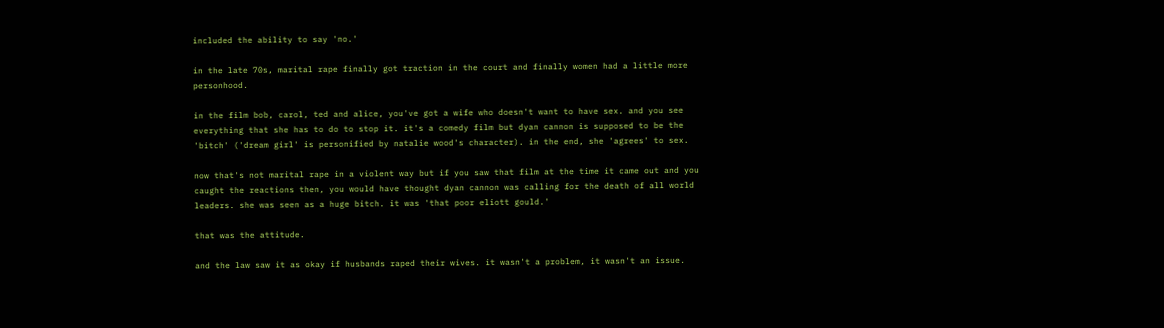included the ability to say 'no.'

in the late 70s, marital rape finally got traction in the court and finally women had a little more personhood.

in the film bob, carol, ted and alice, you've got a wife who doesn't want to have sex. and you see everything that she has to do to stop it. it's a comedy film but dyan cannon is supposed to be the 'bitch' ('dream girl' is personified by natalie wood's character). in the end, she 'agrees' to sex.

now that's not marital rape in a violent way but if you saw that film at the time it came out and you caught the reactions then, you would have thought dyan cannon was calling for the death of all world leaders. she was seen as a huge bitch. it was 'that poor eliott gould.'

that was the attitude.

and the law saw it as okay if husbands raped their wives. it wasn't a problem, it wasn't an issue.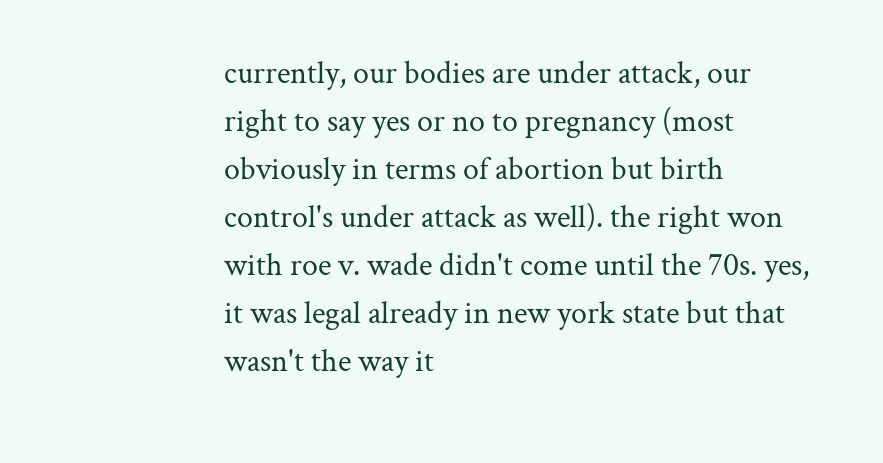currently, our bodies are under attack, our right to say yes or no to pregnancy (most obviously in terms of abortion but birth control's under attack as well). the right won with roe v. wade didn't come until the 70s. yes, it was legal already in new york state but that wasn't the way it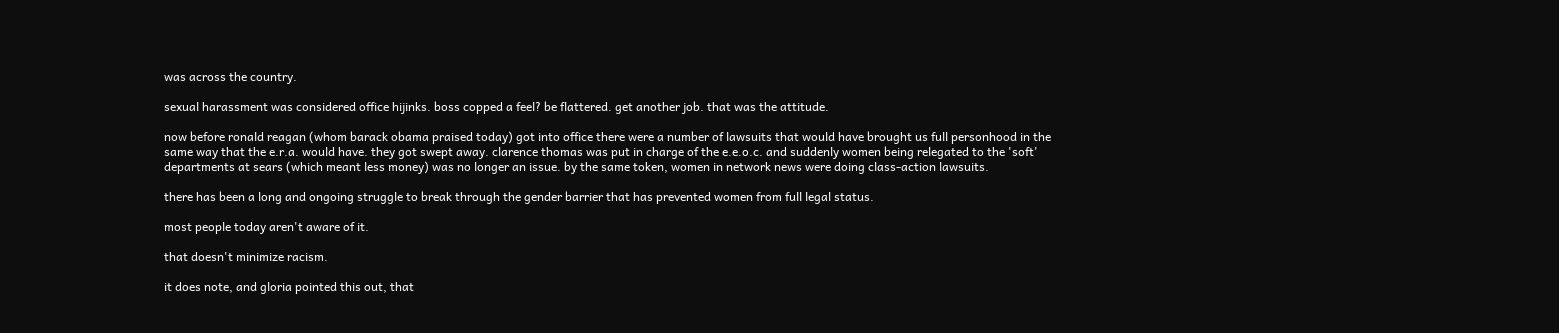was across the country.

sexual harassment was considered office hijinks. boss copped a feel? be flattered. get another job. that was the attitude.

now before ronald reagan (whom barack obama praised today) got into office there were a number of lawsuits that would have brought us full personhood in the same way that the e.r.a. would have. they got swept away. clarence thomas was put in charge of the e.e.o.c. and suddenly women being relegated to the 'soft' departments at sears (which meant less money) was no longer an issue. by the same token, women in network news were doing class-action lawsuits.

there has been a long and ongoing struggle to break through the gender barrier that has prevented women from full legal status.

most people today aren't aware of it.

that doesn't minimize racism.

it does note, and gloria pointed this out, that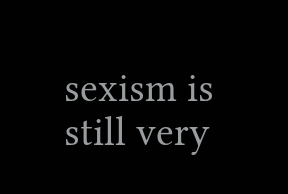sexism is still very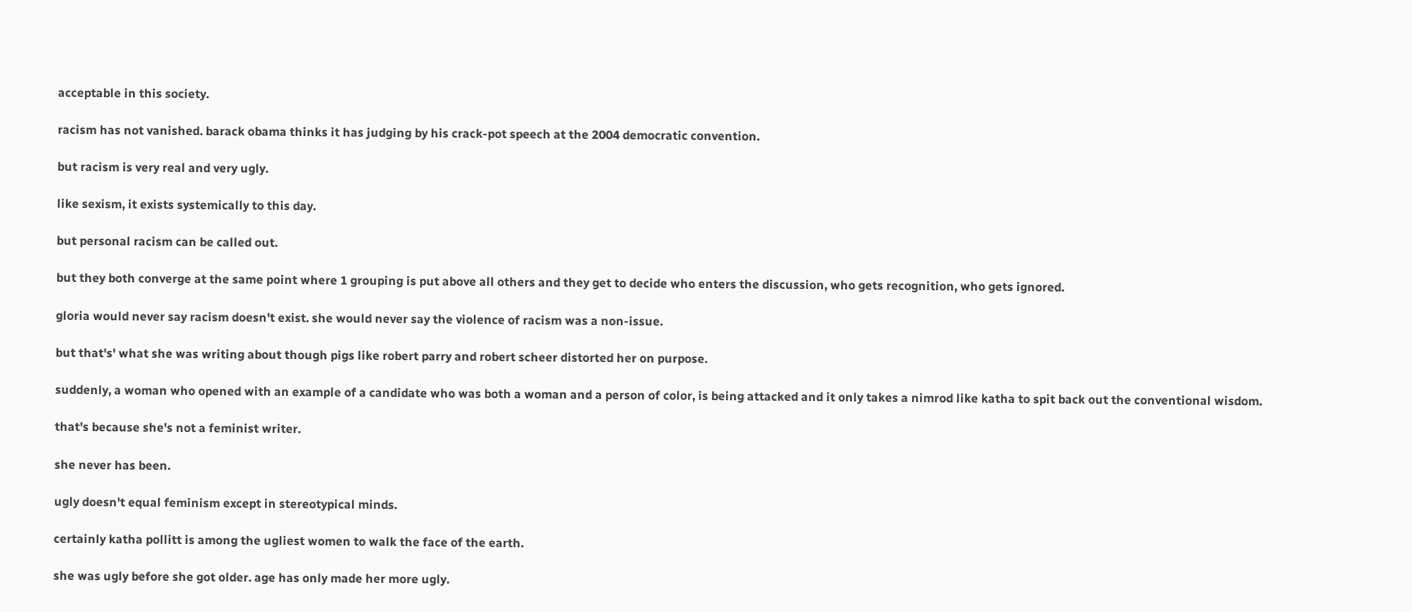acceptable in this society.

racism has not vanished. barack obama thinks it has judging by his crack-pot speech at the 2004 democratic convention.

but racism is very real and very ugly.

like sexism, it exists systemically to this day.

but personal racism can be called out.

but they both converge at the same point where 1 grouping is put above all others and they get to decide who enters the discussion, who gets recognition, who gets ignored.

gloria would never say racism doesn't exist. she would never say the violence of racism was a non-issue.

but that's' what she was writing about though pigs like robert parry and robert scheer distorted her on purpose.

suddenly, a woman who opened with an example of a candidate who was both a woman and a person of color, is being attacked and it only takes a nimrod like katha to spit back out the conventional wisdom.

that's because she's not a feminist writer.

she never has been.

ugly doesn't equal feminism except in stereotypical minds.

certainly katha pollitt is among the ugliest women to walk the face of the earth.

she was ugly before she got older. age has only made her more ugly.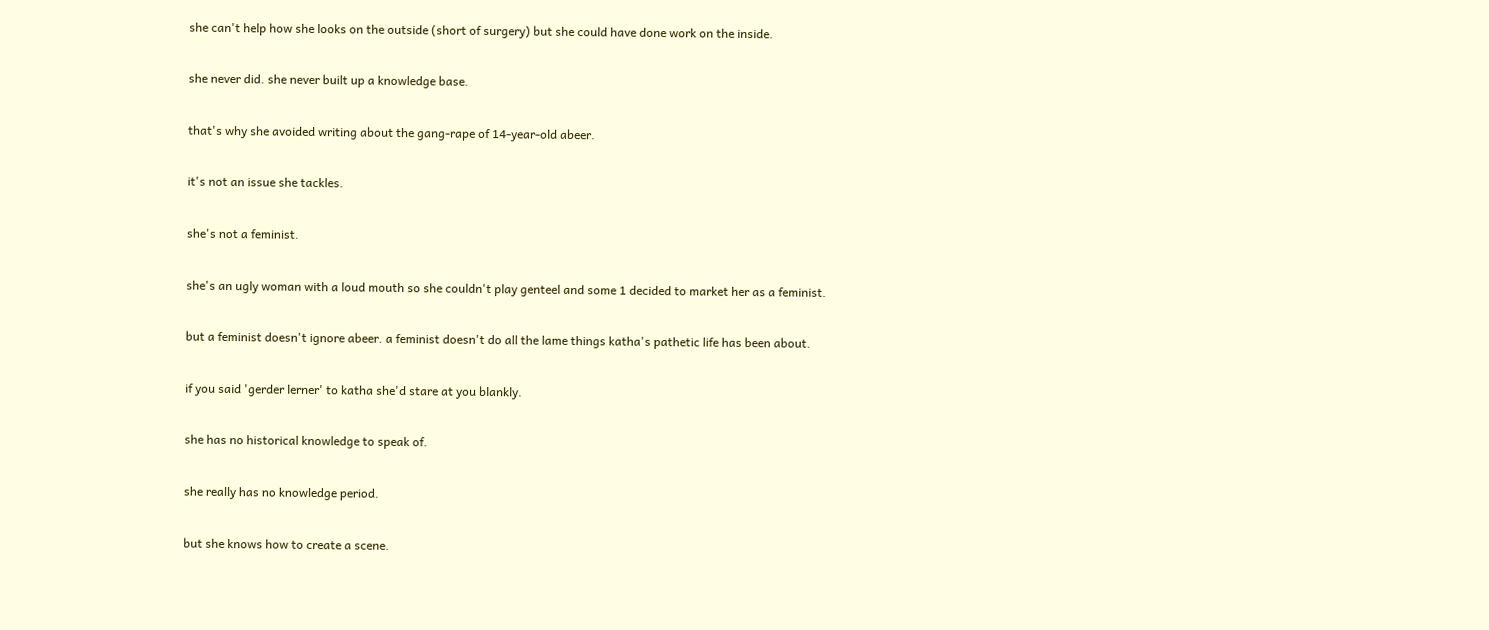she can't help how she looks on the outside (short of surgery) but she could have done work on the inside.

she never did. she never built up a knowledge base.

that's why she avoided writing about the gang-rape of 14-year-old abeer.

it's not an issue she tackles.

she's not a feminist.

she's an ugly woman with a loud mouth so she couldn't play genteel and some 1 decided to market her as a feminist.

but a feminist doesn't ignore abeer. a feminist doesn't do all the lame things katha's pathetic life has been about.

if you said 'gerder lerner' to katha she'd stare at you blankly.

she has no historical knowledge to speak of.

she really has no knowledge period.

but she knows how to create a scene.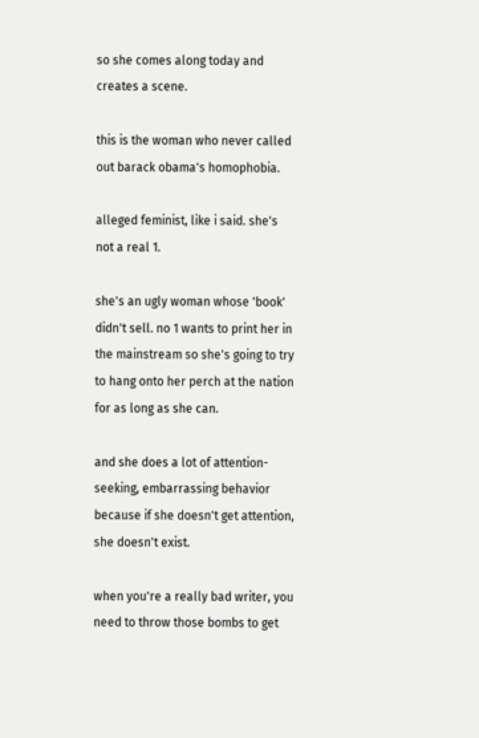so she comes along today and creates a scene.

this is the woman who never called out barack obama's homophobia.

alleged feminist, like i said. she's not a real 1.

she's an ugly woman whose 'book' didn't sell. no 1 wants to print her in the mainstream so she's going to try to hang onto her perch at the nation for as long as she can.

and she does a lot of attention-seeking, embarrassing behavior because if she doesn't get attention, she doesn't exist.

when you're a really bad writer, you need to throw those bombs to get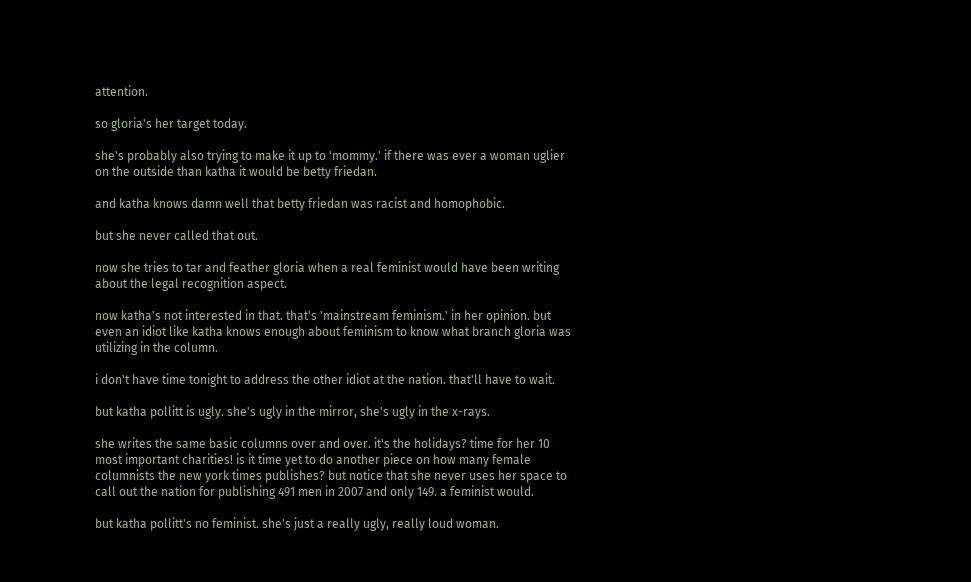attention.

so gloria's her target today.

she's probably also trying to make it up to 'mommy.' if there was ever a woman uglier on the outside than katha it would be betty friedan.

and katha knows damn well that betty friedan was racist and homophobic.

but she never called that out.

now she tries to tar and feather gloria when a real feminist would have been writing about the legal recognition aspect.

now katha's not interested in that. that's 'mainstream feminism.' in her opinion. but even an idiot like katha knows enough about feminism to know what branch gloria was utilizing in the column.

i don't have time tonight to address the other idiot at the nation. that'll have to wait.

but katha pollitt is ugly. she's ugly in the mirror, she's ugly in the x-rays.

she writes the same basic columns over and over. it's the holidays? time for her 10 most important charities! is it time yet to do another piece on how many female columnists the new york times publishes? but notice that she never uses her space to call out the nation for publishing 491 men in 2007 and only 149. a feminist would.

but katha pollitt's no feminist. she's just a really ugly, really loud woman.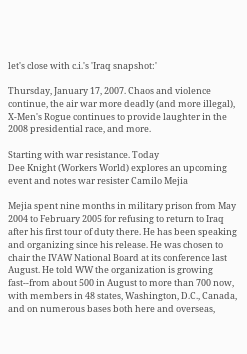let's close with c.i.'s 'Iraq snapshot:'

Thursday, January 17, 2007. Chaos and violence continue, the air war more deadly (and more illegal), X-Men's Rogue continues to provide laughter in the 2008 presidential race, and more.

Starting with war resistance. Today
Dee Knight (Workers World) explores an upcoming event and notes war resister Camilo Mejia

Mejia spent nine months in military prison from May 2004 to February 2005 for refusing to return to Iraq after his first tour of duty there. He has been speaking and organizing since his release. He was chosen to chair the IVAW National Board at its conference last August. He told WW the organization is growing fast--from about 500 in August to more than 700 now, with members in 48 states, Washington, D.C., Canada, and on numerous bases both here and overseas,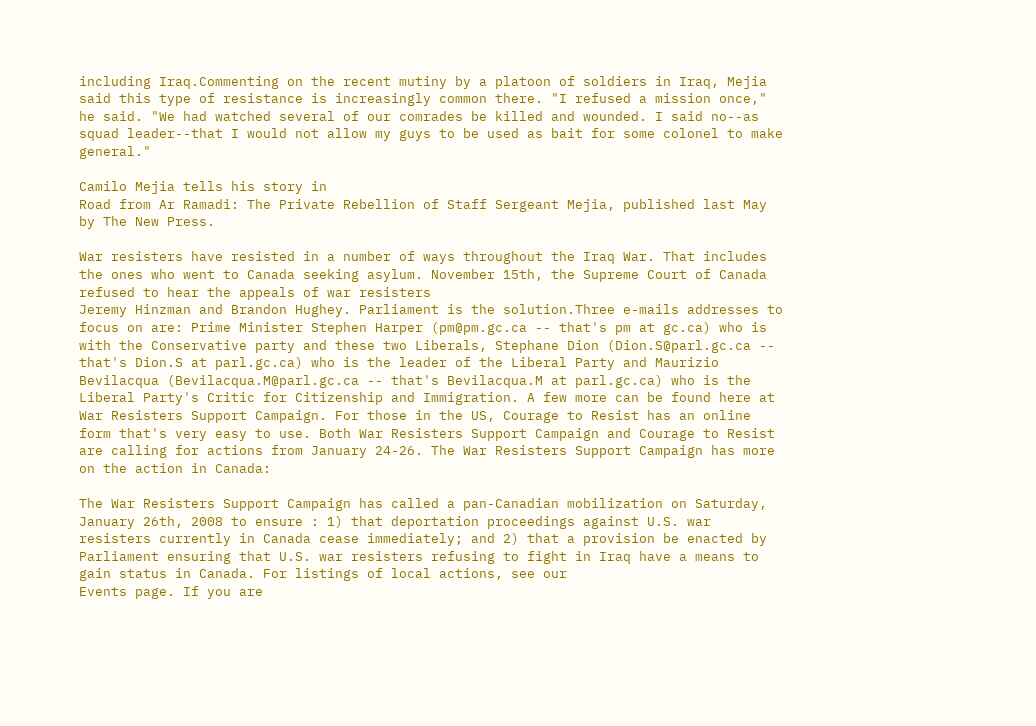including Iraq.Commenting on the recent mutiny by a platoon of soldiers in Iraq, Mejia said this type of resistance is increasingly common there. "I refused a mission once," he said. "We had watched several of our comrades be killed and wounded. I said no--as squad leader--that I would not allow my guys to be used as bait for some colonel to make general."

Camilo Mejia tells his story in
Road from Ar Ramadi: The Private Rebellion of Staff Sergeant Mejia, published last May by The New Press.

War resisters have resisted in a number of ways throughout the Iraq War. That includes the ones who went to Canada seeking asylum. November 15th, the Supreme Court of Canada refused to hear the appeals of war resisters
Jeremy Hinzman and Brandon Hughey. Parliament is the solution.Three e-mails addresses to focus on are: Prime Minister Stephen Harper (pm@pm.gc.ca -- that's pm at gc.ca) who is with the Conservative party and these two Liberals, Stephane Dion (Dion.S@parl.gc.ca -- that's Dion.S at parl.gc.ca) who is the leader of the Liberal Party and Maurizio Bevilacqua (Bevilacqua.M@parl.gc.ca -- that's Bevilacqua.M at parl.gc.ca) who is the Liberal Party's Critic for Citizenship and Immigration. A few more can be found here at War Resisters Support Campaign. For those in the US, Courage to Resist has an online form that's very easy to use. Both War Resisters Support Campaign and Courage to Resist are calling for actions from January 24-26. The War Resisters Support Campaign has more on the action in Canada:

The War Resisters Support Campaign has called a pan-Canadian mobilization on Saturday, January 26th, 2008 to ensure : 1) that deportation proceedings against U.S. war resisters currently in Canada cease immediately; and 2) that a provision be enacted by Parliament ensuring that U.S. war resisters refusing to fight in Iraq have a means to gain status in Canada. For listings of local actions, see our
Events page. If you are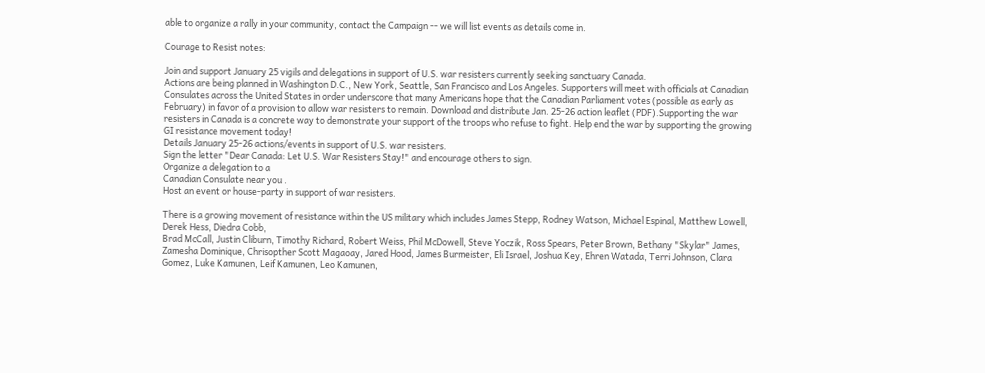able to organize a rally in your community, contact the Campaign -- we will list events as details come in.

Courage to Resist notes:

Join and support January 25 vigils and delegations in support of U.S. war resisters currently seeking sanctuary Canada.
Actions are being planned in Washington D.C., New York, Seattle, San Francisco and Los Angeles. Supporters will meet with officials at Canadian Consulates across the United States in order underscore that many Americans hope that the Canadian Parliament votes (possible as early as February) in favor of a provision to allow war resisters to remain. Download and distribute Jan. 25-26 action leaflet (PDF).Supporting the war resisters in Canada is a concrete way to demonstrate your support of the troops who refuse to fight. Help end the war by supporting the growing GI resistance movement today!
Details January 25-26 actions/events in support of U.S. war resisters.
Sign the letter "Dear Canada: Let U.S. War Resisters Stay!" and encourage others to sign.
Organize a delegation to a
Canadian Consulate near you .
Host an event or house-party in support of war resisters.

There is a growing movement of resistance within the US military which includes James Stepp, Rodney Watson, Michael Espinal, Matthew Lowell, Derek Hess, Diedra Cobb,
Brad McCall, Justin Cliburn, Timothy Richard, Robert Weiss, Phil McDowell, Steve Yoczik, Ross Spears, Peter Brown, Bethany "Skylar" James, Zamesha Dominique, Chrisopther Scott Magaoay, Jared Hood, James Burmeister, Eli Israel, Joshua Key, Ehren Watada, Terri Johnson, Clara Gomez, Luke Kamunen, Leif Kamunen, Leo Kamunen,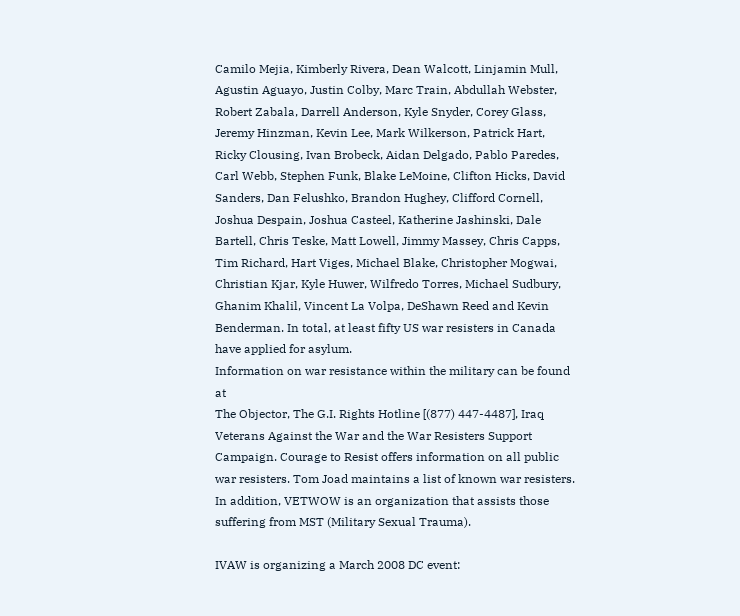Camilo Mejia, Kimberly Rivera, Dean Walcott, Linjamin Mull, Agustin Aguayo, Justin Colby, Marc Train, Abdullah Webster, Robert Zabala, Darrell Anderson, Kyle Snyder, Corey Glass, Jeremy Hinzman, Kevin Lee, Mark Wilkerson, Patrick Hart, Ricky Clousing, Ivan Brobeck, Aidan Delgado, Pablo Paredes, Carl Webb, Stephen Funk, Blake LeMoine, Clifton Hicks, David Sanders, Dan Felushko, Brandon Hughey, Clifford Cornell, Joshua Despain, Joshua Casteel, Katherine Jashinski, Dale Bartell, Chris Teske, Matt Lowell, Jimmy Massey, Chris Capps, Tim Richard, Hart Viges, Michael Blake, Christopher Mogwai, Christian Kjar, Kyle Huwer, Wilfredo Torres, Michael Sudbury, Ghanim Khalil, Vincent La Volpa, DeShawn Reed and Kevin Benderman. In total, at least fifty US war resisters in Canada have applied for asylum.
Information on war resistance within the military can be found at
The Objector, The G.I. Rights Hotline [(877) 447-4487], Iraq Veterans Against the War and the War Resisters Support Campaign. Courage to Resist offers information on all public war resisters. Tom Joad maintains a list of known war resisters. In addition, VETWOW is an organization that assists those suffering from MST (Military Sexual Trauma).

IVAW is organizing a March 2008 DC event: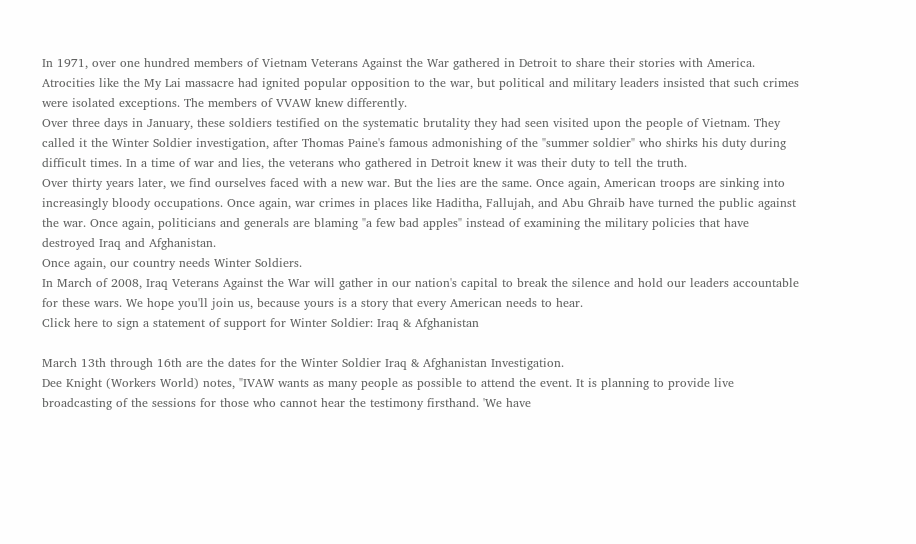In 1971, over one hundred members of Vietnam Veterans Against the War gathered in Detroit to share their stories with America. Atrocities like the My Lai massacre had ignited popular opposition to the war, but political and military leaders insisted that such crimes were isolated exceptions. The members of VVAW knew differently.
Over three days in January, these soldiers testified on the systematic brutality they had seen visited upon the people of Vietnam. They called it the Winter Soldier investigation, after Thomas Paine's famous admonishing of the "summer soldier" who shirks his duty during difficult times. In a time of war and lies, the veterans who gathered in Detroit knew it was their duty to tell the truth.
Over thirty years later, we find ourselves faced with a new war. But the lies are the same. Once again, American troops are sinking into increasingly bloody occupations. Once again, war crimes in places like Haditha, Fallujah, and Abu Ghraib have turned the public against the war. Once again, politicians and generals are blaming "a few bad apples" instead of examining the military policies that have destroyed Iraq and Afghanistan.
Once again, our country needs Winter Soldiers.
In March of 2008, Iraq Veterans Against the War will gather in our nation's capital to break the silence and hold our leaders accountable for these wars. We hope you'll join us, because yours is a story that every American needs to hear.
Click here to sign a statement of support for Winter Soldier: Iraq & Afghanistan

March 13th through 16th are the dates for the Winter Soldier Iraq & Afghanistan Investigation.
Dee Knight (Workers World) notes, "IVAW wants as many people as possible to attend the event. It is planning to provide live broadcasting of the sessions for those who cannot hear the testimony firsthand. 'We have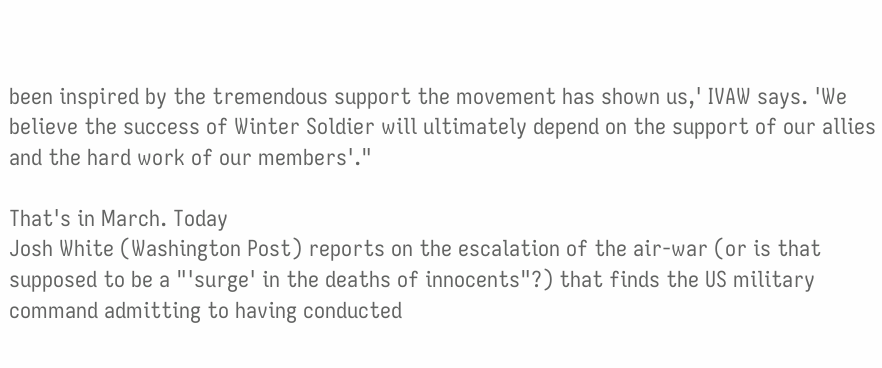been inspired by the tremendous support the movement has shown us,' IVAW says. 'We believe the success of Winter Soldier will ultimately depend on the support of our allies and the hard work of our members'."

That's in March. Today
Josh White (Washington Post) reports on the escalation of the air-war (or is that supposed to be a "'surge' in the deaths of innocents"?) that finds the US military command admitting to having conducted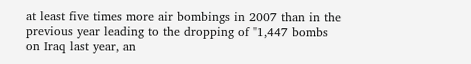at least five times more air bombings in 2007 than in the previous year leading to the dropping of "1,447 bombs on Iraq last year, an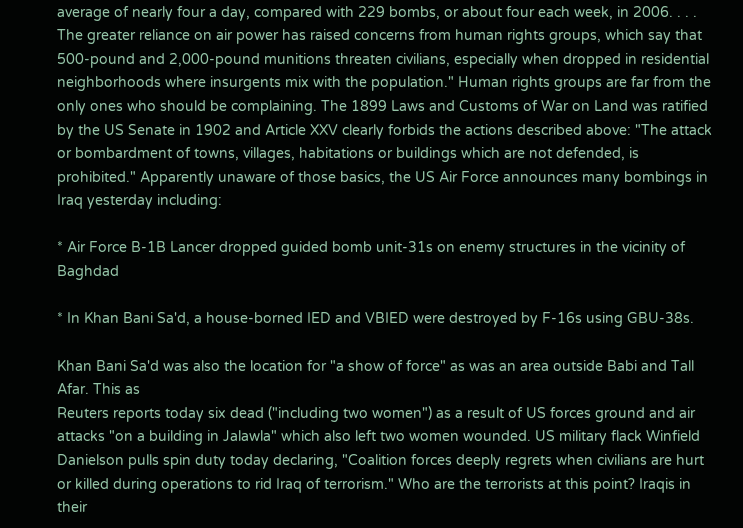average of nearly four a day, compared with 229 bombs, or about four each week, in 2006. . . . The greater reliance on air power has raised concerns from human rights groups, which say that 500-pound and 2,000-pound munitions threaten civilians, especially when dropped in residential neighborhoods where insurgents mix with the population." Human rights groups are far from the only ones who should be complaining. The 1899 Laws and Customs of War on Land was ratified by the US Senate in 1902 and Article XXV clearly forbids the actions described above: "The attack or bombardment of towns, villages, habitations or buildings which are not defended, is prohibited." Apparently unaware of those basics, the US Air Force announces many bombings in Iraq yesterday including:

* Air Force B-1B Lancer dropped guided bomb unit-31s on enemy structures in the vicinity of Baghdad

* In Khan Bani Sa'd, a house-borned IED and VBIED were destroyed by F-16s using GBU-38s.

Khan Bani Sa'd was also the location for "a show of force" as was an area outside Babi and Tall Afar. This as
Reuters reports today six dead ("including two women") as a result of US forces ground and air attacks "on a building in Jalawla" which also left two women wounded. US military flack Winfield Danielson pulls spin duty today declaring, "Coalition forces deeply regrets when civilians are hurt or killed during operations to rid Iraq of terrorism." Who are the terrorists at this point? Iraqis in their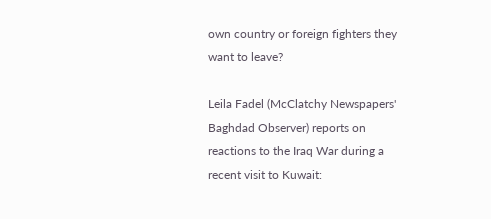own country or foreign fighters they want to leave?

Leila Fadel (McClatchy Newspapers' Baghdad Observer) reports on reactions to the Iraq War during a recent visit to Kuwait: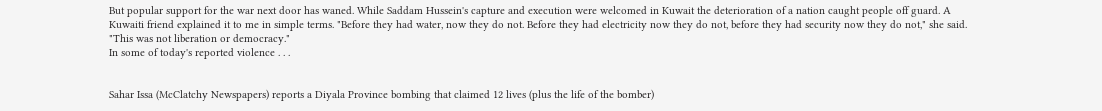But popular support for the war next door has waned. While Saddam Hussein's capture and execution were welcomed in Kuwait the deterioration of a nation caught people off guard. A Kuwaiti friend explained it to me in simple terms. "Before they had water, now they do not. Before they had electricity now they do not, before they had security now they do not," she said. "This was not liberation or democracy."
In some of today's reported violence . . .


Sahar Issa (McClatchy Newspapers) reports a Diyala Province bombing that claimed 12 lives (plus the life of the bomber)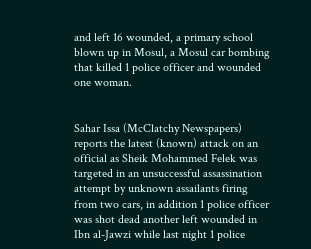and left 16 wounded, a primary school blown up in Mosul, a Mosul car bombing that killed 1 police officer and wounded one woman.


Sahar Issa (McClatchy Newspapers) reports the latest (known) attack on an official as Sheik Mohammed Felek was targeted in an unsuccessful assassination attempt by unknown assailants firing from two cars, in addition 1 police officer was shot dead another left wounded in Ibn al-Jawzi while last night 1 police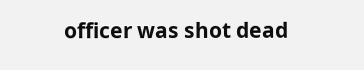officer was shot dead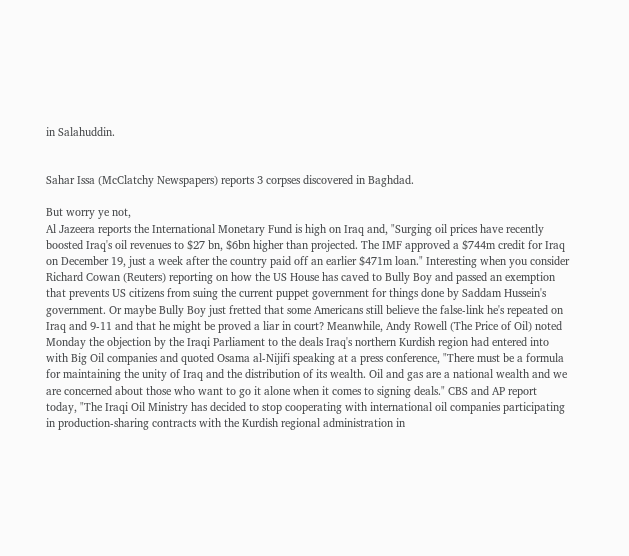in Salahuddin.


Sahar Issa (McClatchy Newspapers) reports 3 corpses discovered in Baghdad.

But worry ye not,
Al Jazeera reports the International Monetary Fund is high on Iraq and, "Surging oil prices have recently boosted Iraq's oil revenues to $27 bn, $6bn higher than projected. The IMF approved a $744m credit for Iraq on December 19, just a week after the country paid off an earlier $471m loan." Interesting when you consider Richard Cowan (Reuters) reporting on how the US House has caved to Bully Boy and passed an exemption that prevents US citizens from suing the current puppet government for things done by Saddam Hussein's government. Or maybe Bully Boy just fretted that some Americans still believe the false-link he's repeated on Iraq and 9-11 and that he might be proved a liar in court? Meanwhile, Andy Rowell (The Price of Oil) noted Monday the objection by the Iraqi Parliament to the deals Iraq's northern Kurdish region had entered into with Big Oil companies and quoted Osama al-Nijifi speaking at a press conference, "There must be a formula for maintaining the unity of Iraq and the distribution of its wealth. Oil and gas are a national wealth and we are concerned about those who want to go it alone when it comes to signing deals." CBS and AP report today, "The Iraqi Oil Ministry has decided to stop cooperating with international oil companies participating in production-sharing contracts with the Kurdish regional administration in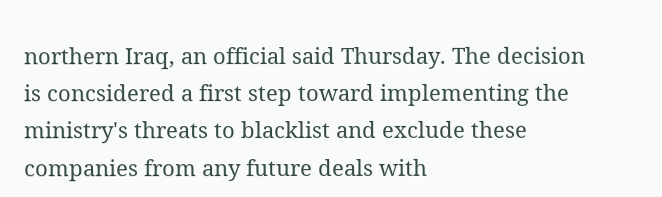northern Iraq, an official said Thursday. The decision is concsidered a first step toward implementing the ministry's threats to blacklist and exclude these companies from any future deals with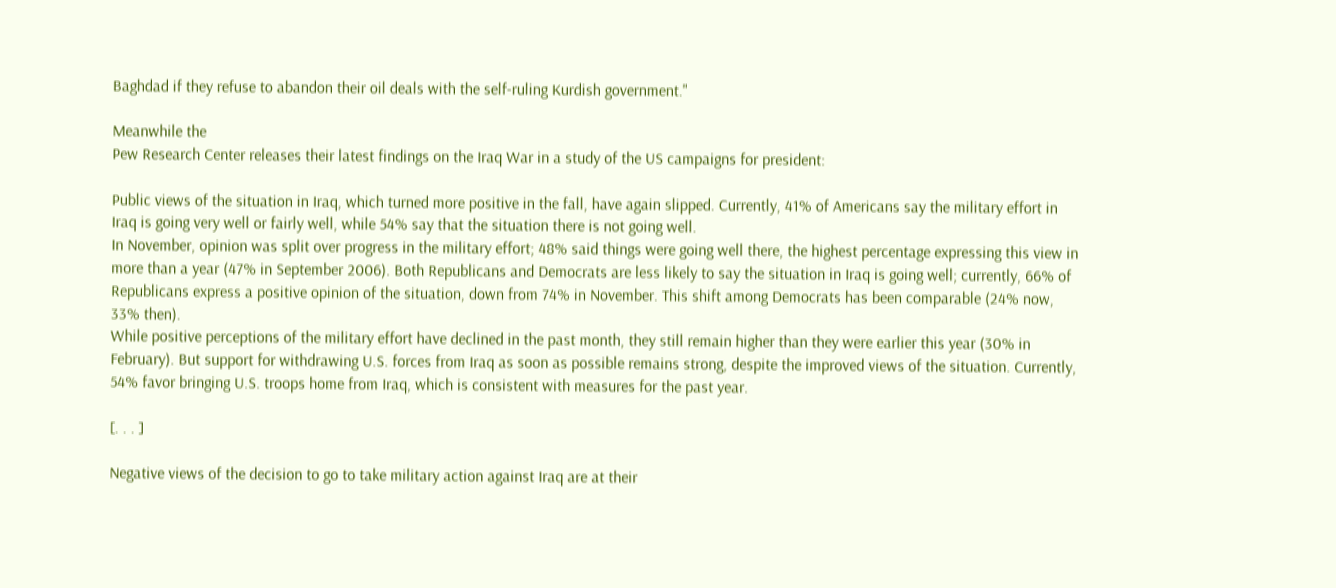Baghdad if they refuse to abandon their oil deals with the self-ruling Kurdish government."

Meanwhile the
Pew Research Center releases their latest findings on the Iraq War in a study of the US campaigns for president:

Public views of the situation in Iraq, which turned more positive in the fall, have again slipped. Currently, 41% of Americans say the military effort in Iraq is going very well or fairly well, while 54% say that the situation there is not going well.
In November, opinion was split over progress in the military effort; 48% said things were going well there, the highest percentage expressing this view in more than a year (47% in September 2006). Both Republicans and Democrats are less likely to say the situation in Iraq is going well; currently, 66% of Republicans express a positive opinion of the situation, down from 74% in November. This shift among Democrats has been comparable (24% now, 33% then).
While positive perceptions of the military effort have declined in the past month, they still remain higher than they were earlier this year (30% in February). But support for withdrawing U.S. forces from Iraq as soon as possible remains strong, despite the improved views of the situation. Currently, 54% favor bringing U.S. troops home from Iraq, which is consistent with measures for the past year.

[. . . ]

Negative views of the decision to go to take military action against Iraq are at their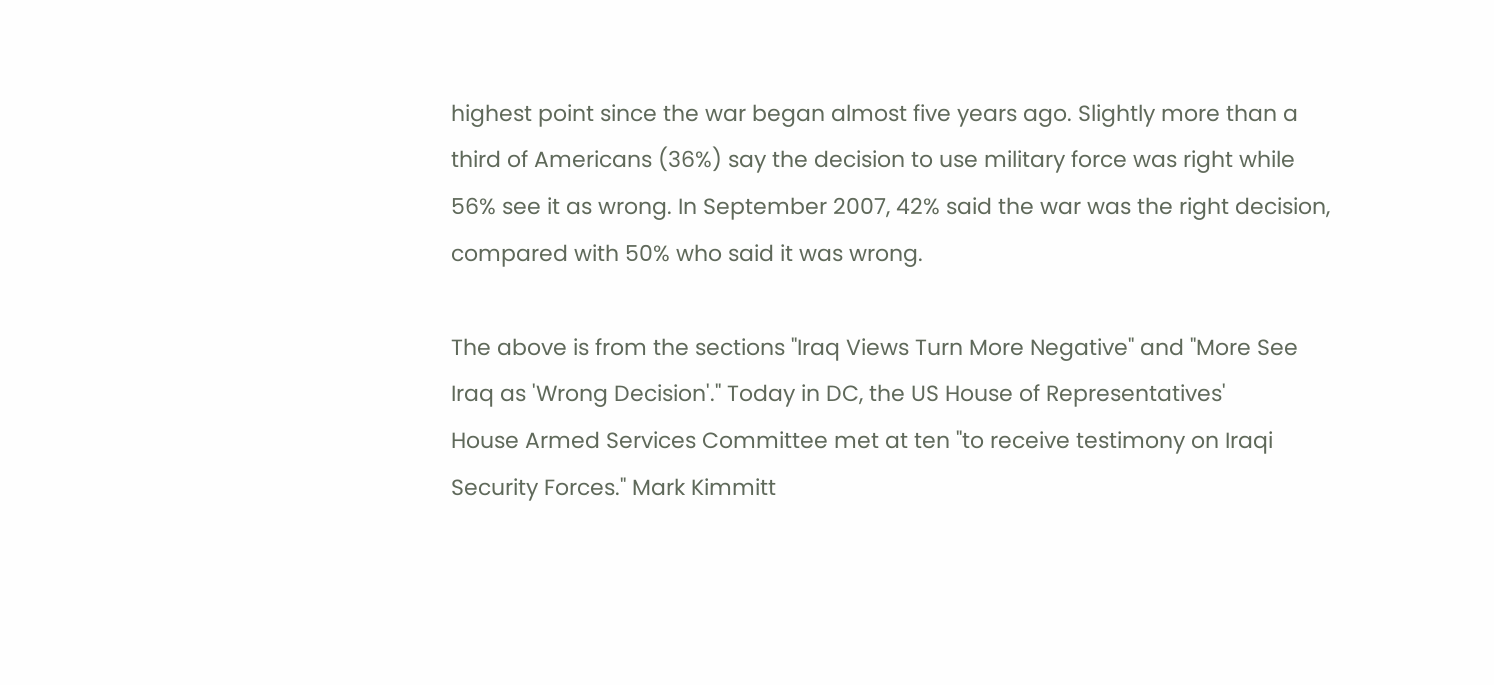highest point since the war began almost five years ago. Slightly more than a third of Americans (36%) say the decision to use military force was right while 56% see it as wrong. In September 2007, 42% said the war was the right decision, compared with 50% who said it was wrong.

The above is from the sections "Iraq Views Turn More Negative" and "More See Iraq as 'Wrong Decision'." Today in DC, the US House of Representatives'
House Armed Services Committee met at ten "to receive testimony on Iraqi Security Forces." Mark Kimmitt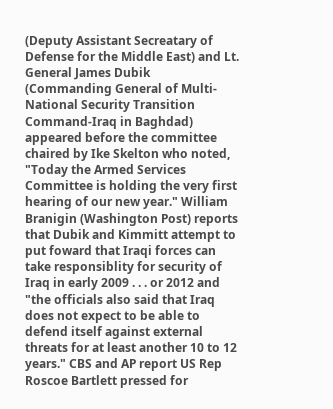(Deputy Assistant Secreatary of Defense for the Middle East) and Lt. General James Dubik (Commanding General of Multi-National Security Transition Command-Iraq in Baghdad) appeared before the committee chaired by Ike Skelton who noted, "Today the Armed Services Committee is holding the very first hearing of our new year." William Branigin (Washington Post) reports that Dubik and Kimmitt attempt to put foward that Iraqi forces can take responsiblity for security of Iraq in early 2009 . . . or 2012 and "the officials also said that Iraq does not expect to be able to defend itself against external threats for at least another 10 to 12 years." CBS and AP report US Rep Roscoe Bartlett pressed for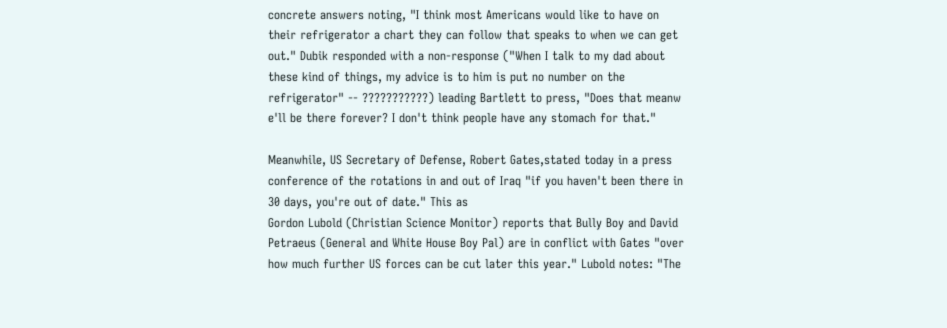concrete answers noting, "I think most Americans would like to have on their refrigerator a chart they can follow that speaks to when we can get out." Dubik responded with a non-response ("When I talk to my dad about these kind of things, my advice is to him is put no number on the refrigerator" -- ???????????) leading Bartlett to press, "Does that meanw e'll be there forever? I don't think people have any stomach for that."

Meanwhile, US Secretary of Defense, Robert Gates,stated today in a press conference of the rotations in and out of Iraq "if you haven't been there in 30 days, you're out of date." This as
Gordon Lubold (Christian Science Monitor) reports that Bully Boy and David Petraeus (General and White House Boy Pal) are in conflict with Gates "over how much further US forces can be cut later this year." Lubold notes: "The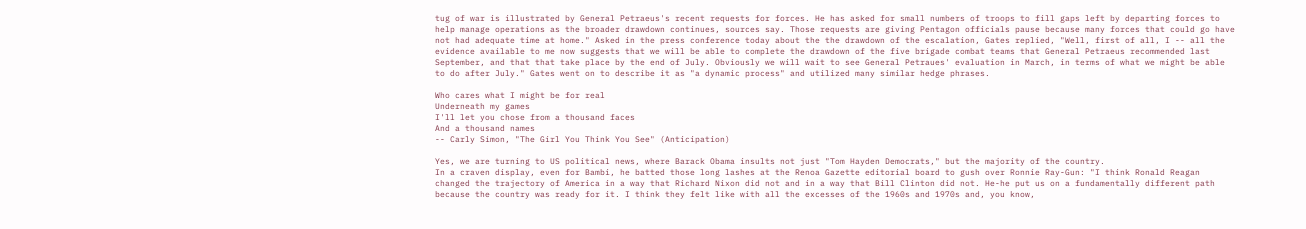tug of war is illustrated by General Petraeus's recent requests for forces. He has asked for small numbers of troops to fill gaps left by departing forces to help manage operations as the broader drawdown continues, sources say. Those requests are giving Pentagon officials pause because many forces that could go have not had adequate time at home." Asked in the press conference today about the the drawdown of the escalation, Gates replied, "Well, first of all, I -- all the evidence available to me now suggests that we will be able to complete the drawdown of the five brigade combat teams that General Petraeus recommended last September, and that that take place by the end of July. Obviously we will wait to see General Petraues' evaluation in March, in terms of what we might be able to do after July." Gates went on to describe it as "a dynamic process" and utilized many similar hedge phrases.

Who cares what I might be for real
Underneath my games
I'll let you chose from a thousand faces
And a thousand names
-- Carly Simon, "The Girl You Think You See" (Anticipation)

Yes, we are turning to US political news, where Barack Obama insults not just "Tom Hayden Democrats," but the majority of the country.
In a craven display, even for Bambi, he batted those long lashes at the Renoa Gazette editorial board to gush over Ronnie Ray-Gun: "I think Ronald Reagan changed the trajectory of America in a way that Richard Nixon did not and in a way that Bill Clinton did not. He-he put us on a fundamentally different path because the country was ready for it. I think they felt like with all the excesses of the 1960s and 1970s and, you know,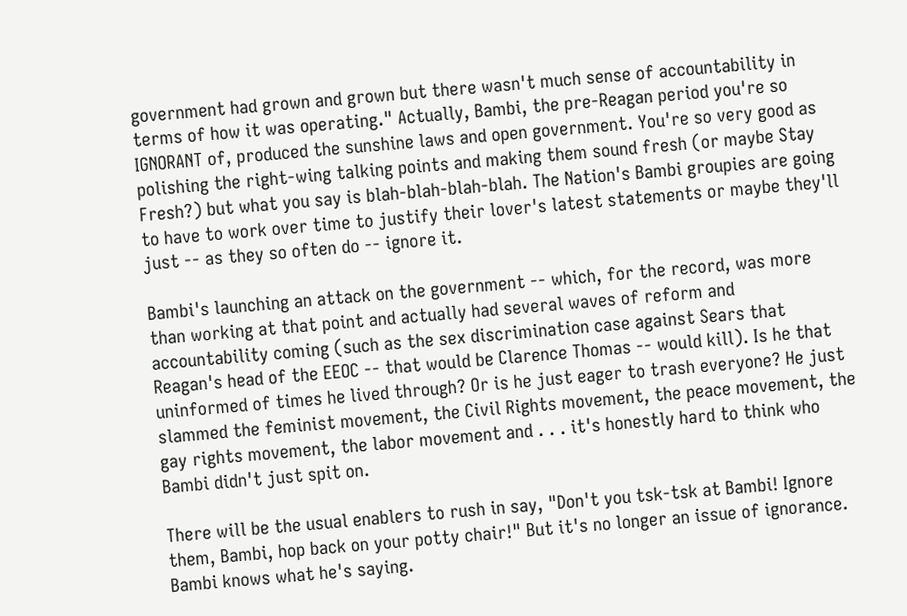government had grown and grown but there wasn't much sense of accountability in terms of how it was operating." Actually, Bambi, the pre-Reagan period you're so IGNORANT of, produced the sunshine laws and open government. You're so very good as polishing the right-wing talking points and making them sound fresh (or maybe Stay Fresh?) but what you say is blah-blah-blah-blah. The Nation's Bambi groupies are going to have to work over time to justify their lover's latest statements or maybe they'll just -- as they so often do -- ignore it.

Bambi's launching an attack on the government -- which, for the record, was more than working at that point and actually had several waves of reform and accountability coming (such as the sex discrimination case against Sears that Reagan's head of the EEOC -- that would be Clarence Thomas -- would kill). Is he that uninformed of times he lived through? Or is he just eager to trash everyone? He just slammed the feminist movement, the Civil Rights movement, the peace movement, the gay rights movement, the labor movement and . . . it's honestly hard to think who Bambi didn't just spit on.

There will be the usual enablers to rush in say, "Don't you tsk-tsk at Bambi! Ignore them, Bambi, hop back on your potty chair!" But it's no longer an issue of ignorance. Bambi knows what he's saying.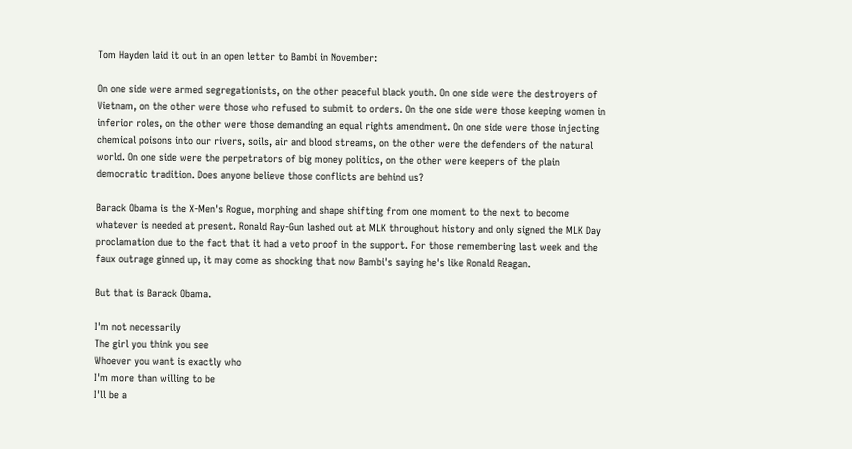Tom Hayden laid it out in an open letter to Bambi in November:

On one side were armed segregationists, on the other peaceful black youth. On one side were the destroyers of Vietnam, on the other were those who refused to submit to orders. On the one side were those keeping women in inferior roles, on the other were those demanding an equal rights amendment. On one side were those injecting chemical poisons into our rivers, soils, air and blood streams, on the other were the defenders of the natural world. On one side were the perpetrators of big money politics, on the other were keepers of the plain democratic tradition. Does anyone believe those conflicts are behind us?

Barack Obama is the X-Men's Rogue, morphing and shape shifting from one moment to the next to become whatever is needed at present. Ronald Ray-Gun lashed out at MLK throughout history and only signed the MLK Day proclamation due to the fact that it had a veto proof in the support. For those remembering last week and the faux outrage ginned up, it may come as shocking that now Bambi's saying he's like Ronald Reagan.

But that is Barack Obama.

I'm not necessarily
The girl you think you see
Whoever you want is exactly who
I'm more than willing to be
I'll be a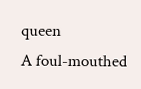queen
A foul-mouthed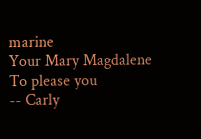marine
Your Mary Magdalene
To please you
-- Carly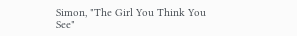Simon, "The Girl You Think You See"